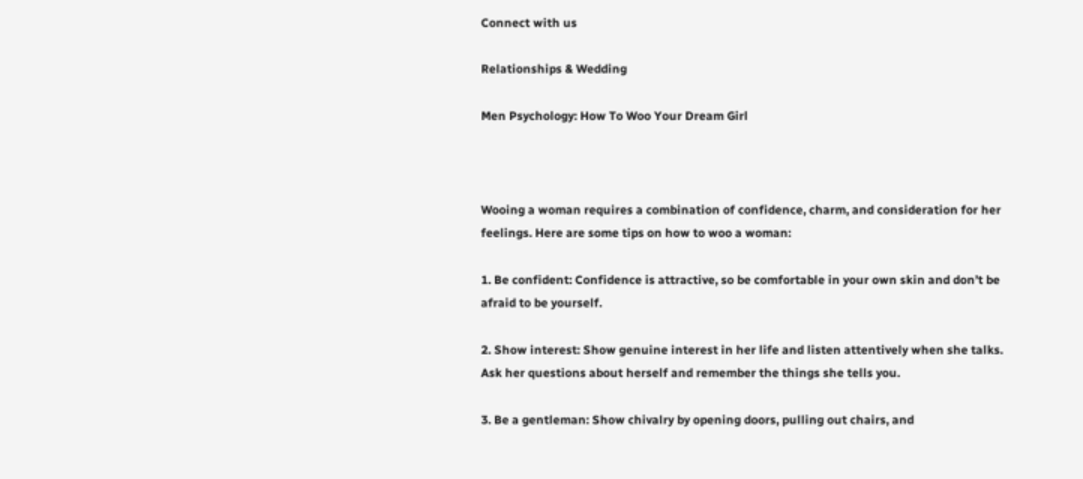Connect with us

Relationships & Wedding

Men Psychology: How To Woo Your Dream Girl



Wooing a woman requires a combination of confidence, charm, and consideration for her feelings. Here are some tips on how to woo a woman:

1. Be confident: Confidence is attractive, so be comfortable in your own skin and don’t be afraid to be yourself.

2. Show interest: Show genuine interest in her life and listen attentively when she talks. Ask her questions about herself and remember the things she tells you.

3. Be a gentleman: Show chivalry by opening doors, pulling out chairs, and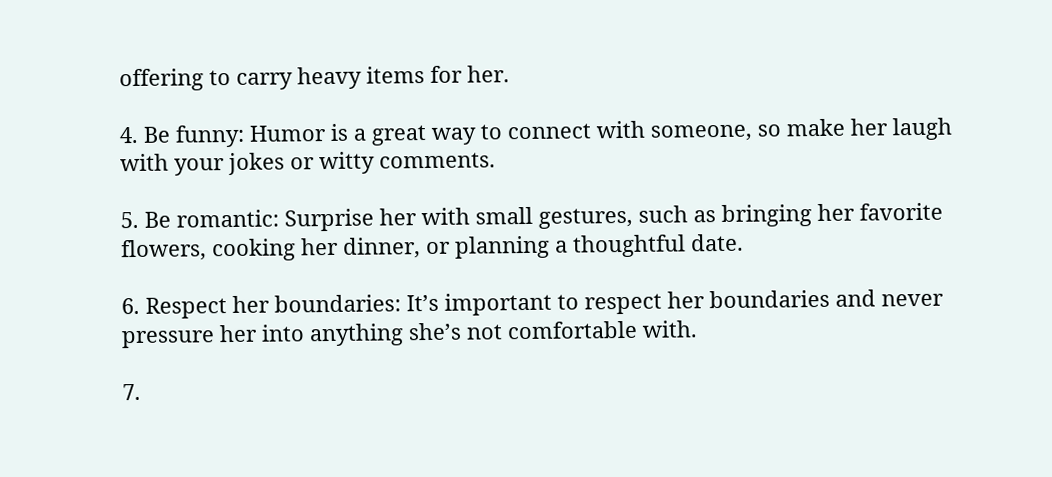offering to carry heavy items for her.

4. Be funny: Humor is a great way to connect with someone, so make her laugh with your jokes or witty comments.

5. Be romantic: Surprise her with small gestures, such as bringing her favorite flowers, cooking her dinner, or planning a thoughtful date.

6. Respect her boundaries: It’s important to respect her boundaries and never pressure her into anything she’s not comfortable with.

7.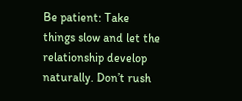Be patient: Take things slow and let the relationship develop naturally. Don’t rush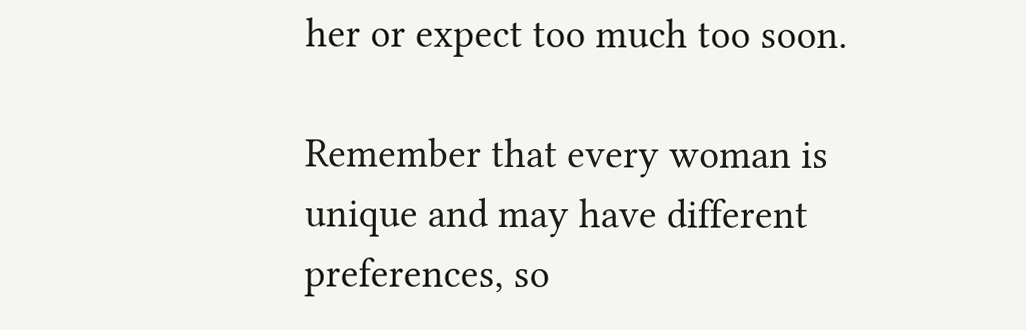her or expect too much too soon.

Remember that every woman is unique and may have different preferences, so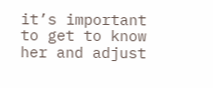it’s important to get to know her and adjust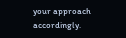your approach accordingly.